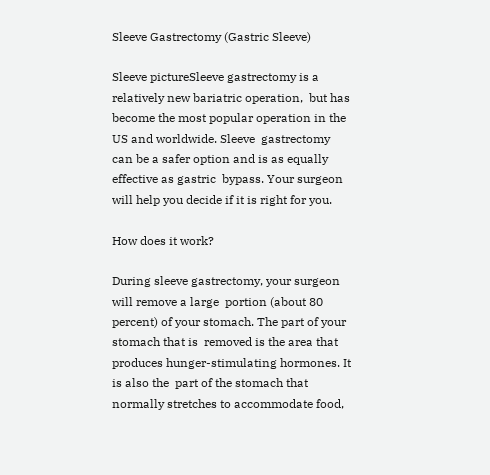Sleeve Gastrectomy (Gastric Sleeve)

Sleeve pictureSleeve gastrectomy is a relatively new bariatric operation,  but has become the most popular operation in the US and worldwide. Sleeve  gastrectomy can be a safer option and is as equally effective as gastric  bypass. Your surgeon will help you decide if it is right for you.

How does it work?

During sleeve gastrectomy, your surgeon will remove a large  portion (about 80 percent) of your stomach. The part of your stomach that is  removed is the area that produces hunger-stimulating hormones. It is also the  part of the stomach that normally stretches to accommodate food,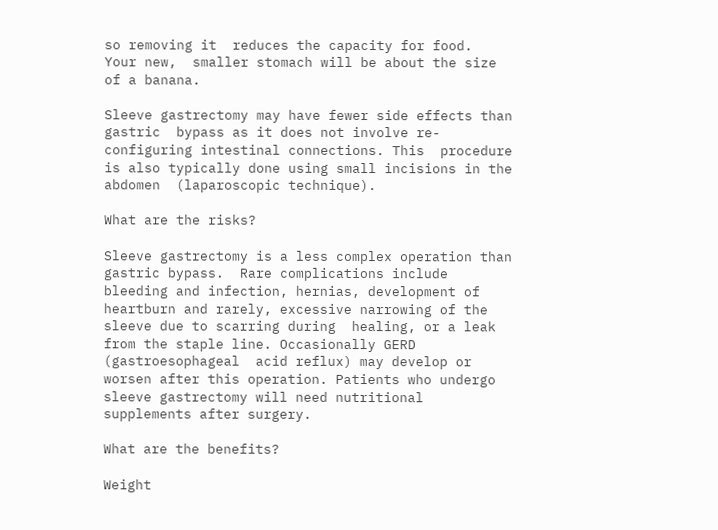so removing it  reduces the capacity for food.  Your new,  smaller stomach will be about the size of a banana.

Sleeve gastrectomy may have fewer side effects than gastric  bypass as it does not involve re-configuring intestinal connections. This  procedure is also typically done using small incisions in the abdomen  (laparoscopic technique).

What are the risks?

Sleeve gastrectomy is a less complex operation than gastric bypass.  Rare complications include bleeding and infection, hernias, development of  heartburn and rarely, excessive narrowing of the sleeve due to scarring during  healing, or a leak from the staple line. Occasionally GERD (gastroesophageal  acid reflux) may develop or worsen after this operation. Patients who undergo  sleeve gastrectomy will need nutritional supplements after surgery.

What are the benefits?

Weight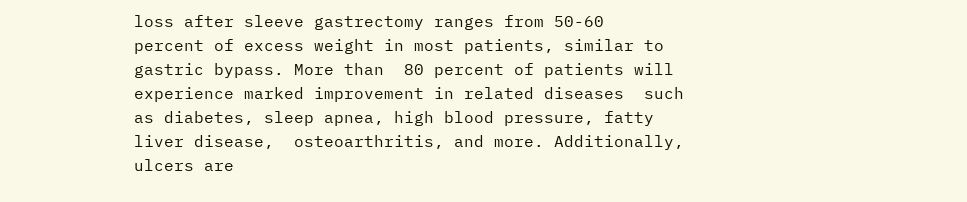loss after sleeve gastrectomy ranges from 50-60  percent of excess weight in most patients, similar to gastric bypass. More than  80 percent of patients will experience marked improvement in related diseases  such as diabetes, sleep apnea, high blood pressure, fatty liver disease,  osteoarthritis, and more. Additionally, ulcers are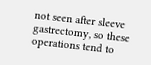not seen after sleeve  gastrectomy, so these operations tend to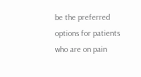be the preferred options for patients  who are on pain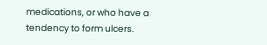medications, or who have a tendency to form ulcers.